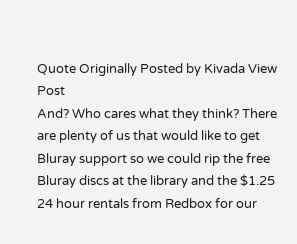Quote Originally Posted by Kivada View Post
And? Who cares what they think? There are plenty of us that would like to get Bluray support so we could rip the free Bluray discs at the library and the $1.25 24 hour rentals from Redbox for our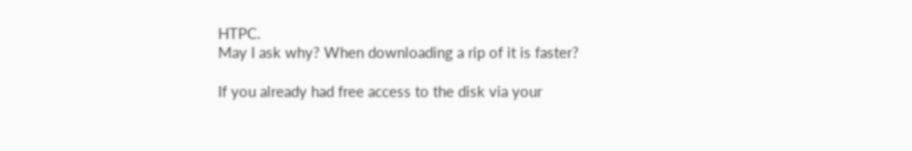HTPC.
May I ask why? When downloading a rip of it is faster?

If you already had free access to the disk via your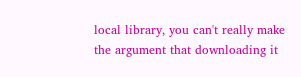local library, you can't really make the argument that downloading it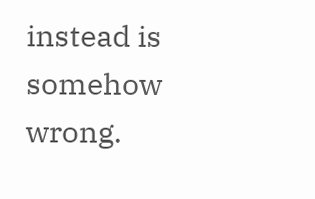instead is somehow wrong.